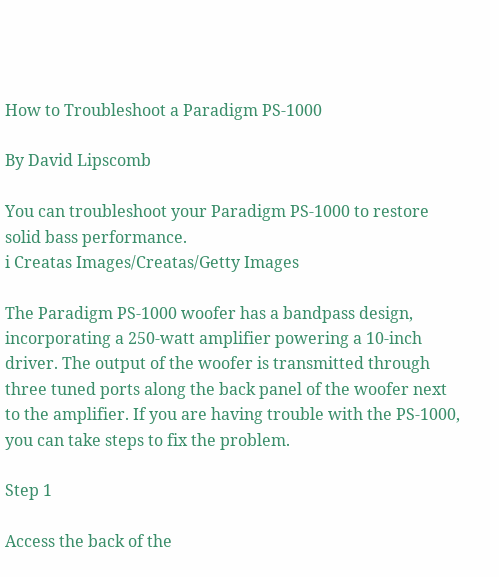How to Troubleshoot a Paradigm PS-1000

By David Lipscomb

You can troubleshoot your Paradigm PS-1000 to restore solid bass performance.
i Creatas Images/Creatas/Getty Images

The Paradigm PS-1000 woofer has a bandpass design, incorporating a 250-watt amplifier powering a 10-inch driver. The output of the woofer is transmitted through three tuned ports along the back panel of the woofer next to the amplifier. If you are having trouble with the PS-1000, you can take steps to fix the problem.

Step 1

Access the back of the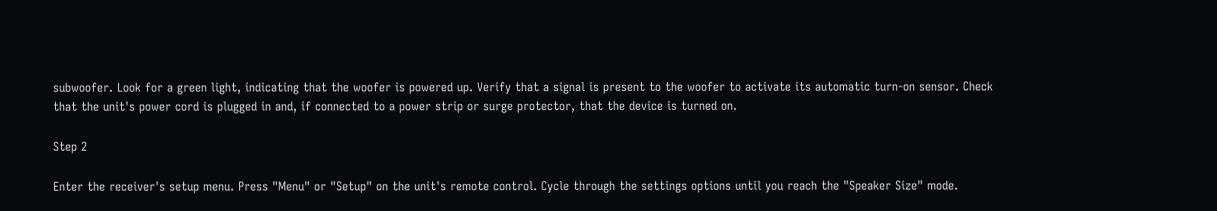subwoofer. Look for a green light, indicating that the woofer is powered up. Verify that a signal is present to the woofer to activate its automatic turn-on sensor. Check that the unit's power cord is plugged in and, if connected to a power strip or surge protector, that the device is turned on.

Step 2

Enter the receiver's setup menu. Press "Menu" or "Setup" on the unit's remote control. Cycle through the settings options until you reach the "Speaker Size" mode.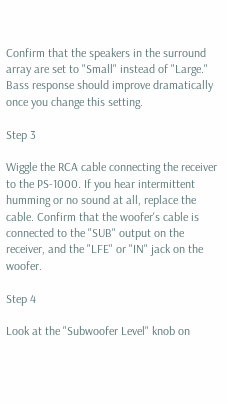Confirm that the speakers in the surround array are set to "Small" instead of "Large." Bass response should improve dramatically once you change this setting.

Step 3

Wiggle the RCA cable connecting the receiver to the PS-1000. If you hear intermittent humming or no sound at all, replace the cable. Confirm that the woofer's cable is connected to the "SUB" output on the receiver, and the "LFE" or "IN" jack on the woofer.

Step 4

Look at the "Subwoofer Level" knob on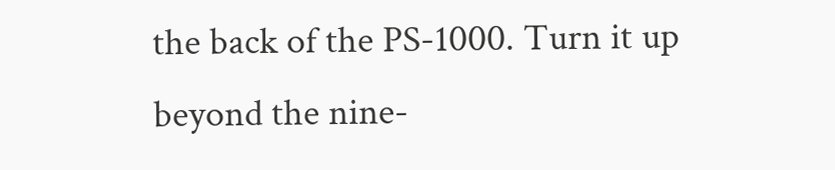the back of the PS-1000. Turn it up beyond the nine-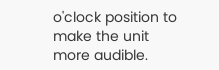o'clock position to make the unit more audible.